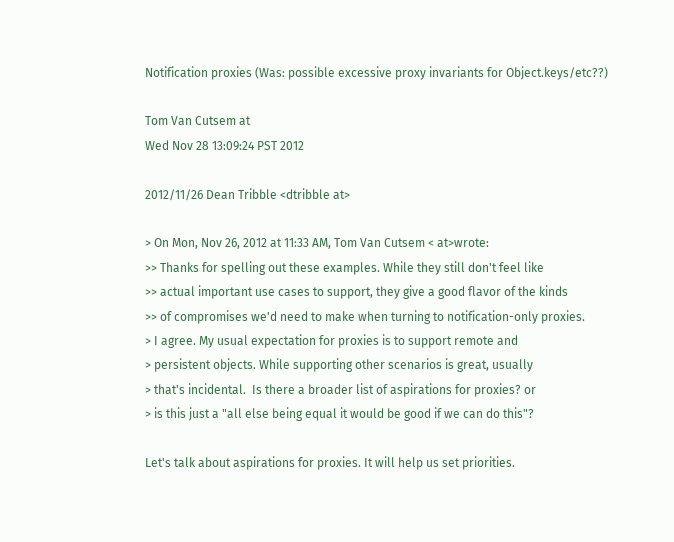Notification proxies (Was: possible excessive proxy invariants for Object.keys/etc??)

Tom Van Cutsem at
Wed Nov 28 13:09:24 PST 2012

2012/11/26 Dean Tribble <dtribble at>

> On Mon, Nov 26, 2012 at 11:33 AM, Tom Van Cutsem < at>wrote:
>> Thanks for spelling out these examples. While they still don't feel like
>> actual important use cases to support, they give a good flavor of the kinds
>> of compromises we'd need to make when turning to notification-only proxies.
> I agree. My usual expectation for proxies is to support remote and
> persistent objects. While supporting other scenarios is great, usually
> that's incidental.  Is there a broader list of aspirations for proxies? or
> is this just a "all else being equal it would be good if we can do this"?

Let's talk about aspirations for proxies. It will help us set priorities.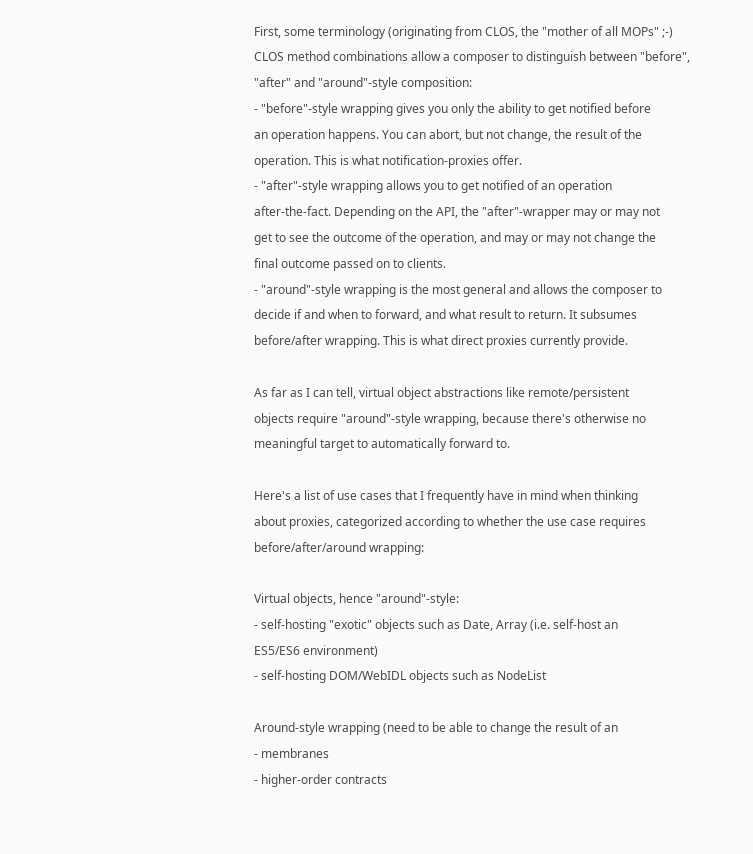First, some terminology (originating from CLOS, the "mother of all MOPs" ;-)
CLOS method combinations allow a composer to distinguish between "before",
"after" and "around"-style composition:
- "before"-style wrapping gives you only the ability to get notified before
an operation happens. You can abort, but not change, the result of the
operation. This is what notification-proxies offer.
- "after"-style wrapping allows you to get notified of an operation
after-the-fact. Depending on the API, the "after"-wrapper may or may not
get to see the outcome of the operation, and may or may not change the
final outcome passed on to clients.
- "around"-style wrapping is the most general and allows the composer to
decide if and when to forward, and what result to return. It subsumes
before/after wrapping. This is what direct proxies currently provide.

As far as I can tell, virtual object abstractions like remote/persistent
objects require "around"-style wrapping, because there's otherwise no
meaningful target to automatically forward to.

Here's a list of use cases that I frequently have in mind when thinking
about proxies, categorized according to whether the use case requires
before/after/around wrapping:

Virtual objects, hence "around"-style:
- self-hosting "exotic" objects such as Date, Array (i.e. self-host an
ES5/ES6 environment)
- self-hosting DOM/WebIDL objects such as NodeList

Around-style wrapping (need to be able to change the result of an
- membranes
- higher-order contracts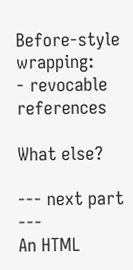Before-style wrapping:
- revocable references

What else?

--- next part ---
An HTML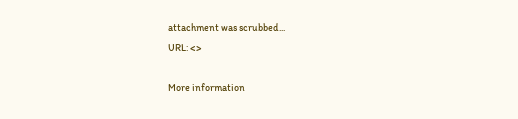attachment was scrubbed...
URL: <>

More information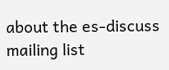about the es-discuss mailing list